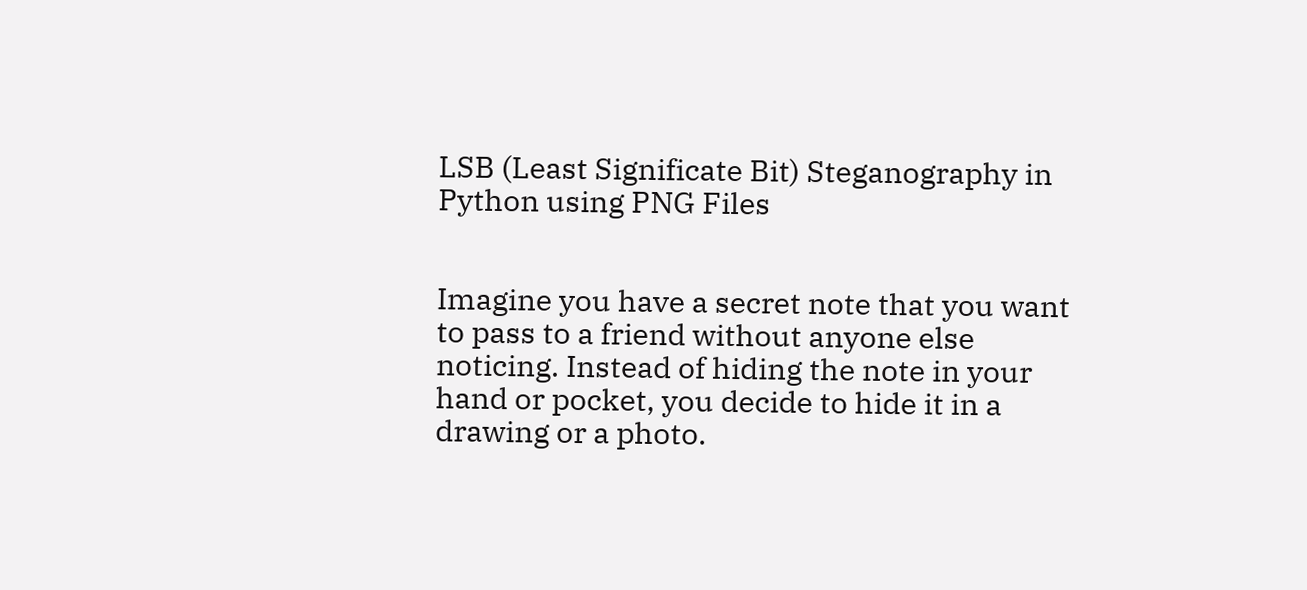LSB (Least Significate Bit) Steganography in Python using PNG Files


Imagine you have a secret note that you want to pass to a friend without anyone else noticing. Instead of hiding the note in your hand or pocket, you decide to hide it in a drawing or a photo.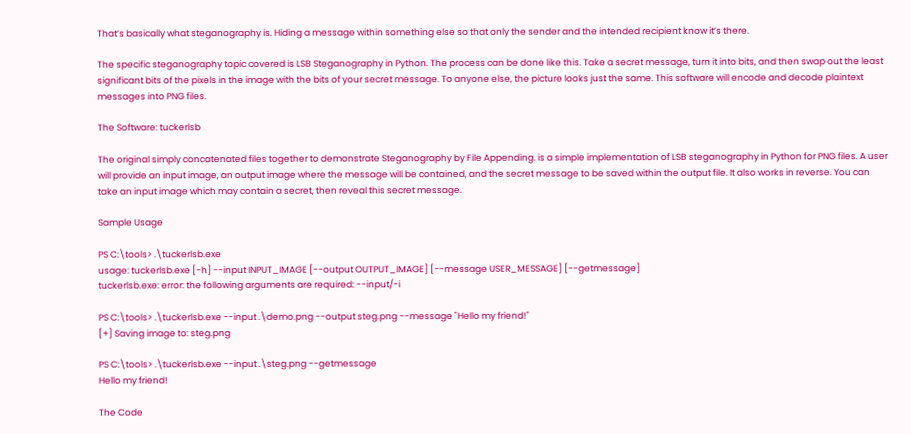That’s basically what steganography is. Hiding a message within something else so that only the sender and the intended recipient know it’s there.

The specific steganography topic covered is LSB Steganography in Python. The process can be done like this. Take a secret message, turn it into bits, and then swap out the least significant bits of the pixels in the image with the bits of your secret message. To anyone else, the picture looks just the same. This software will encode and decode plaintext messages into PNG files.

The Software: tuckerlsb

The original simply concatenated files together to demonstrate Steganography by File Appending. is a simple implementation of LSB steganography in Python for PNG files. A user will provide an input image, an output image where the message will be contained, and the secret message to be saved within the output file. It also works in reverse. You can take an input image which may contain a secret, then reveal this secret message.

Sample Usage

PS C:\tools> .\tuckerlsb.exe
usage: tuckerlsb.exe [-h] --input INPUT_IMAGE [--output OUTPUT_IMAGE] [--message USER_MESSAGE] [--getmessage]
tuckerlsb.exe: error: the following arguments are required: --input/-i

PS C:\tools> .\tuckerlsb.exe --input .\demo.png --output steg.png --message "Hello my friend!"
[+] Saving image to: steg.png

PS C:\tools> .\tuckerlsb.exe --input .\steg.png --getmessage
Hello my friend!

The Code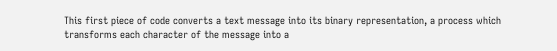This first piece of code converts a text message into its binary representation, a process which transforms each character of the message into a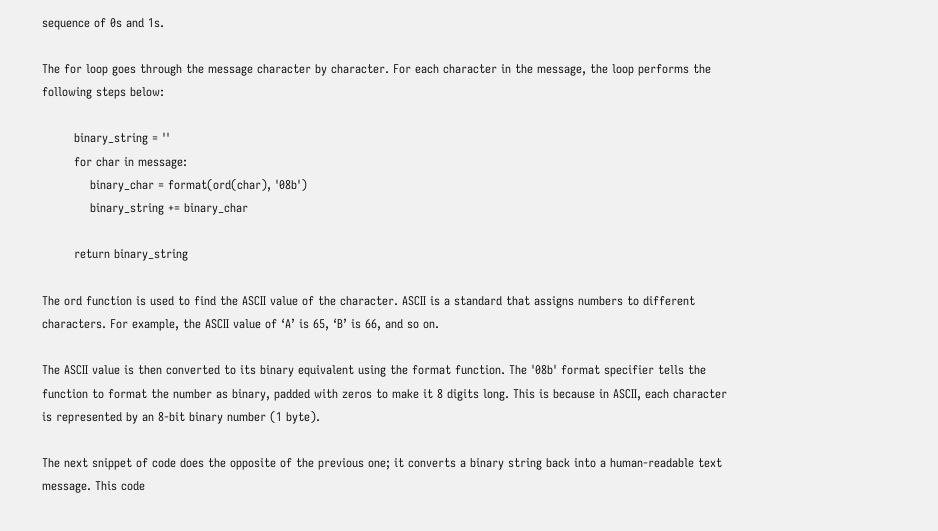sequence of 0s and 1s.

The for loop goes through the message character by character. For each character in the message, the loop performs the following steps below:

        binary_string = ''
        for char in message:
            binary_char = format(ord(char), '08b')
            binary_string += binary_char

        return binary_string

The ord function is used to find the ASCII value of the character. ASCII is a standard that assigns numbers to different characters. For example, the ASCII value of ‘A’ is 65, ‘B’ is 66, and so on.

The ASCII value is then converted to its binary equivalent using the format function. The '08b' format specifier tells the function to format the number as binary, padded with zeros to make it 8 digits long. This is because in ASCII, each character is represented by an 8-bit binary number (1 byte).

The next snippet of code does the opposite of the previous one; it converts a binary string back into a human-readable text message. This code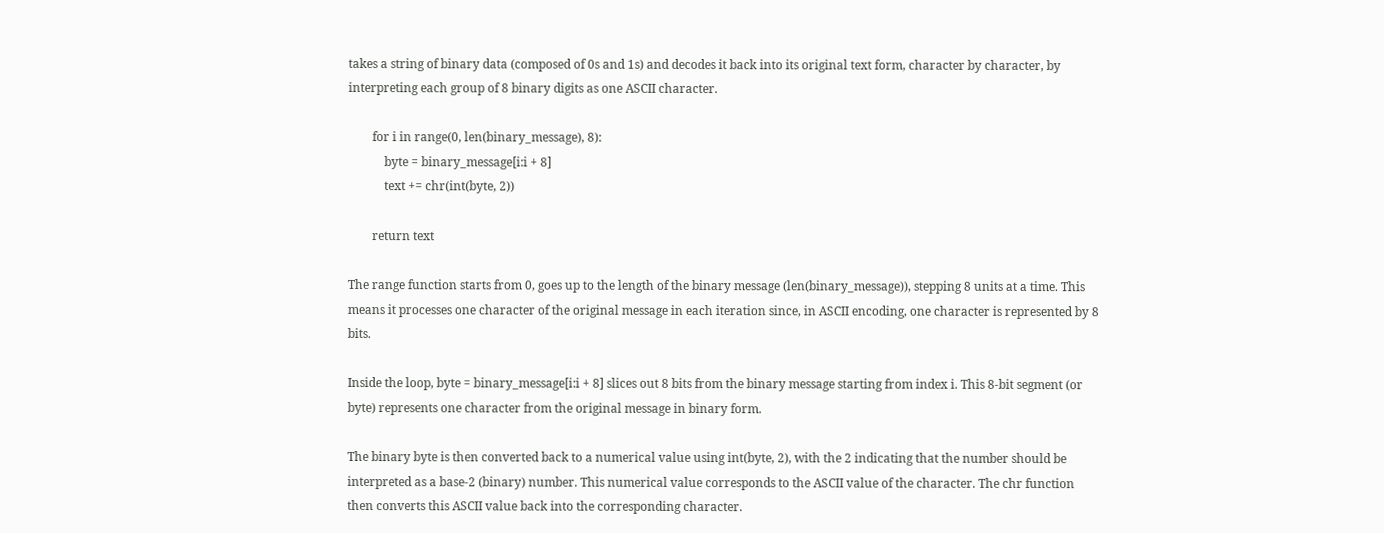takes a string of binary data (composed of 0s and 1s) and decodes it back into its original text form, character by character, by interpreting each group of 8 binary digits as one ASCII character.

        for i in range(0, len(binary_message), 8):
            byte = binary_message[i:i + 8]
            text += chr(int(byte, 2))

        return text

The range function starts from 0, goes up to the length of the binary message (len(binary_message)), stepping 8 units at a time. This means it processes one character of the original message in each iteration since, in ASCII encoding, one character is represented by 8 bits.

Inside the loop, byte = binary_message[i:i + 8] slices out 8 bits from the binary message starting from index i. This 8-bit segment (or byte) represents one character from the original message in binary form.

The binary byte is then converted back to a numerical value using int(byte, 2), with the 2 indicating that the number should be interpreted as a base-2 (binary) number. This numerical value corresponds to the ASCII value of the character. The chr function then converts this ASCII value back into the corresponding character.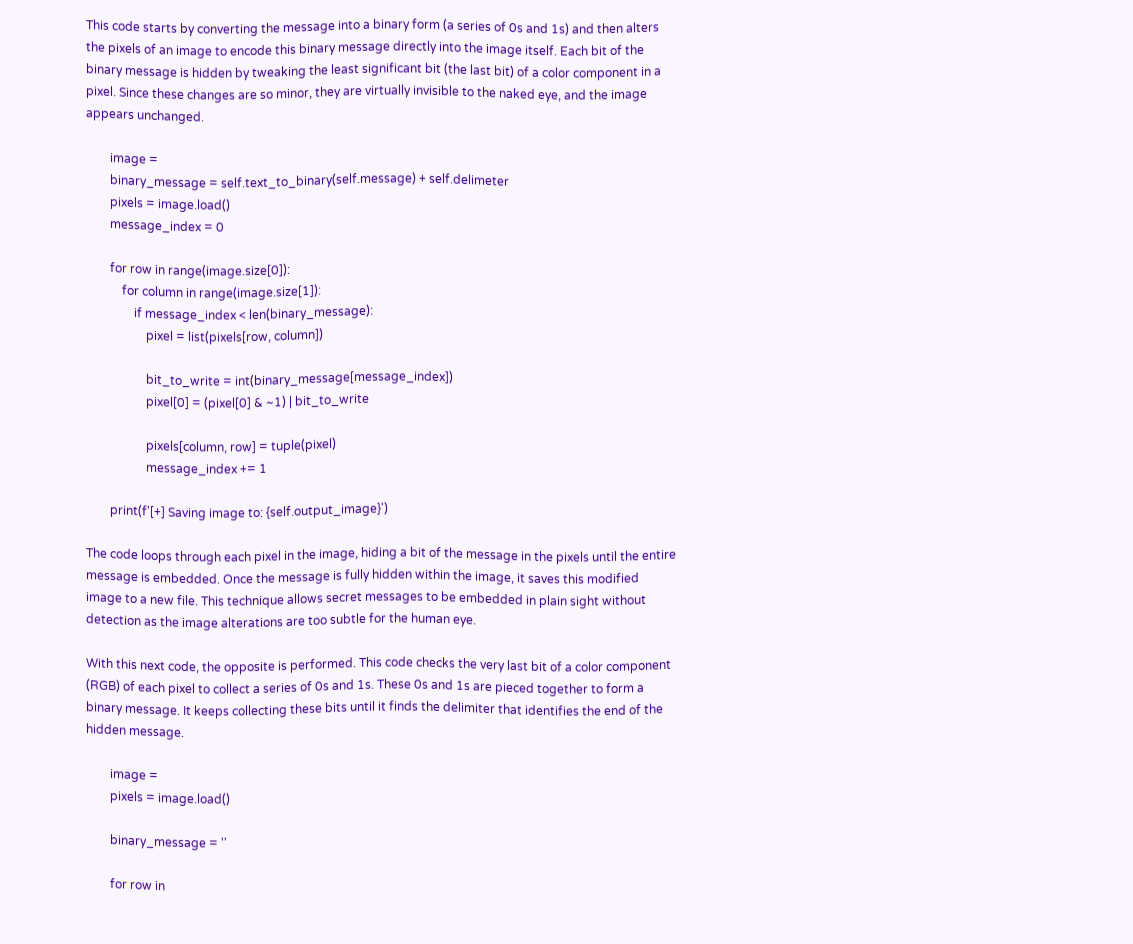This code starts by converting the message into a binary form (a series of 0s and 1s) and then alters the pixels of an image to encode this binary message directly into the image itself. Each bit of the binary message is hidden by tweaking the least significant bit (the last bit) of a color component in a pixel. Since these changes are so minor, they are virtually invisible to the naked eye, and the image appears unchanged.

        image =
        binary_message = self.text_to_binary(self.message) + self.delimeter
        pixels = image.load()
        message_index = 0

        for row in range(image.size[0]):
            for column in range(image.size[1]):
                if message_index < len(binary_message):
                    pixel = list(pixels[row, column])

                    bit_to_write = int(binary_message[message_index])
                    pixel[0] = (pixel[0] & ~1) | bit_to_write

                    pixels[column, row] = tuple(pixel)
                    message_index += 1

        print(f'[+] Saving image to: {self.output_image}')

The code loops through each pixel in the image, hiding a bit of the message in the pixels until the entire message is embedded. Once the message is fully hidden within the image, it saves this modified image to a new file. This technique allows secret messages to be embedded in plain sight without detection as the image alterations are too subtle for the human eye.

With this next code, the opposite is performed. This code checks the very last bit of a color component (RGB) of each pixel to collect a series of 0s and 1s. These 0s and 1s are pieced together to form a binary message. It keeps collecting these bits until it finds the delimiter that identifies the end of the hidden message.

        image =
        pixels = image.load()

        binary_message = ''

        for row in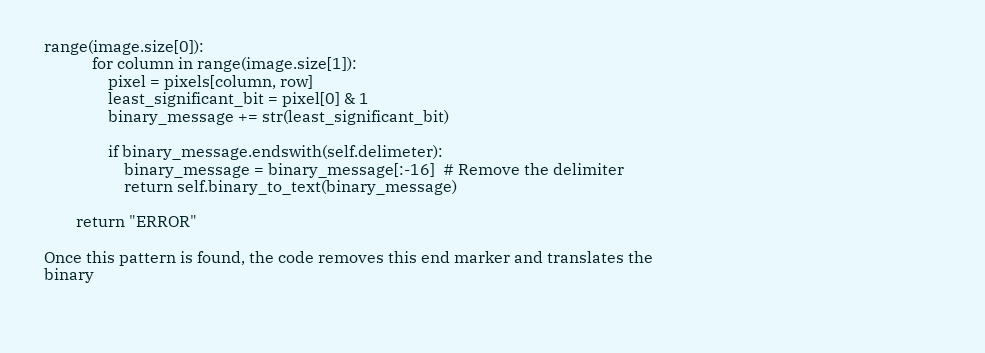range(image.size[0]):
            for column in range(image.size[1]):
                pixel = pixels[column, row]
                least_significant_bit = pixel[0] & 1
                binary_message += str(least_significant_bit)

                if binary_message.endswith(self.delimeter):
                    binary_message = binary_message[:-16]  # Remove the delimiter
                    return self.binary_to_text(binary_message)

        return "ERROR"

Once this pattern is found, the code removes this end marker and translates the binary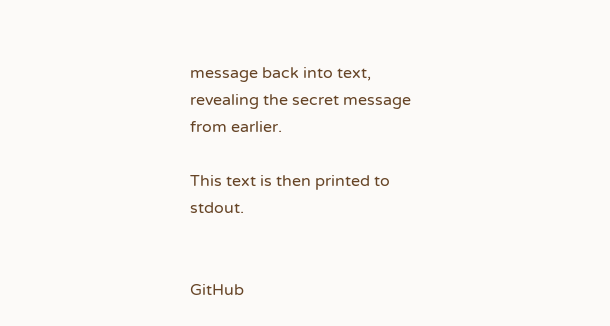message back into text, revealing the secret message from earlier.

This text is then printed to stdout.


GitHub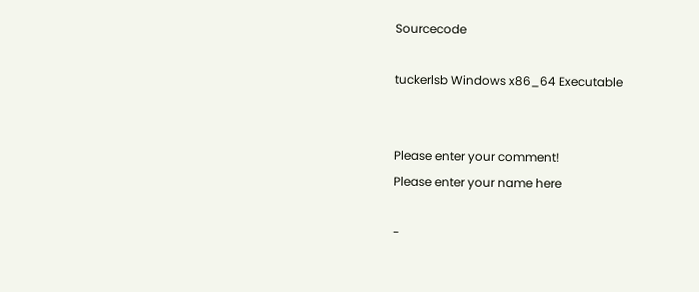Sourcecode

tuckerlsb Windows x86_64 Executable


Please enter your comment!
Please enter your name here

-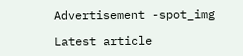Advertisement -spot_img

Latest article